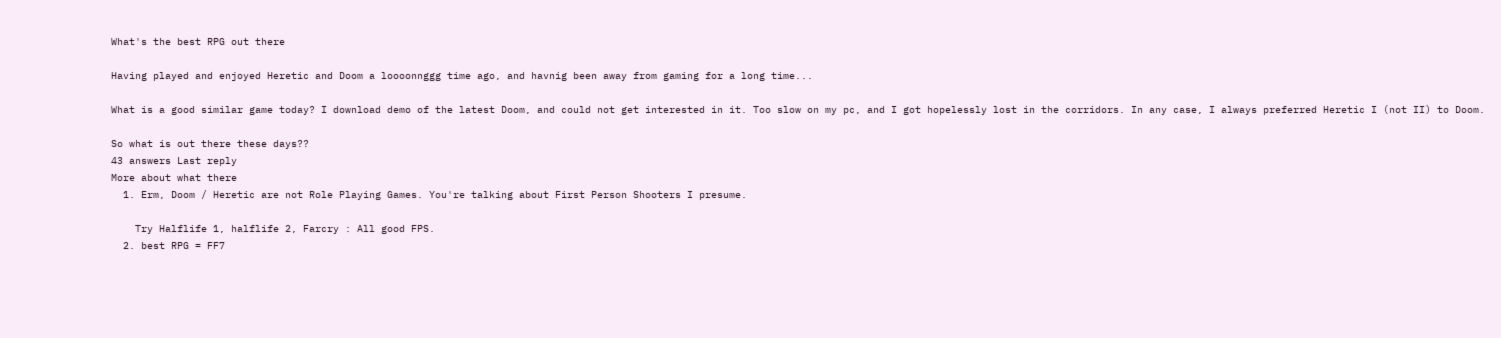What's the best RPG out there

Having played and enjoyed Heretic and Doom a loooonnggg time ago, and havnig been away from gaming for a long time...

What is a good similar game today? I download demo of the latest Doom, and could not get interested in it. Too slow on my pc, and I got hopelessly lost in the corridors. In any case, I always preferred Heretic I (not II) to Doom.

So what is out there these days??
43 answers Last reply
More about what there
  1. Erm, Doom / Heretic are not Role Playing Games. You're talking about First Person Shooters I presume.

    Try Halflife 1, halflife 2, Farcry : All good FPS.
  2. best RPG = FF7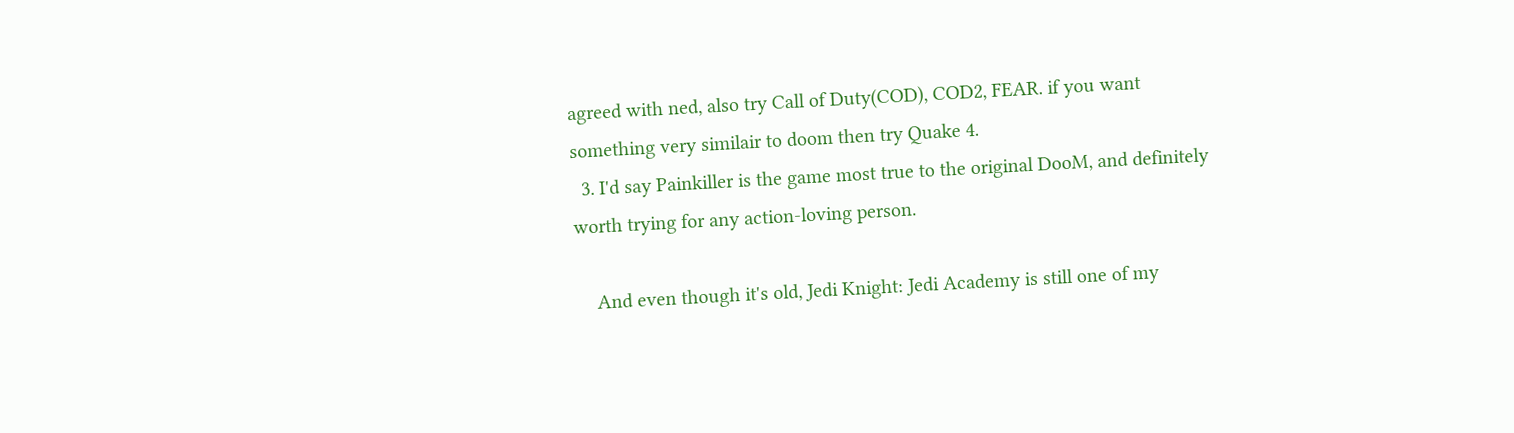agreed with ned, also try Call of Duty(COD), COD2, FEAR. if you want something very similair to doom then try Quake 4.
  3. I'd say Painkiller is the game most true to the original DooM, and definitely worth trying for any action-loving person.

    And even though it's old, Jedi Knight: Jedi Academy is still one of my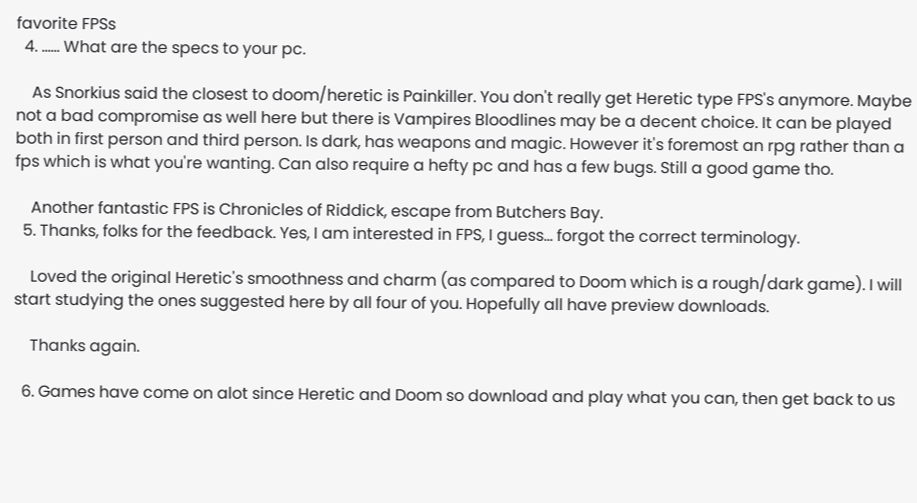favorite FPSs
  4. ...... What are the specs to your pc.

    As Snorkius said the closest to doom/heretic is Painkiller. You don't really get Heretic type FPS's anymore. Maybe not a bad compromise as well here but there is Vampires Bloodlines may be a decent choice. It can be played both in first person and third person. Is dark, has weapons and magic. However it's foremost an rpg rather than a fps which is what you're wanting. Can also require a hefty pc and has a few bugs. Still a good game tho.

    Another fantastic FPS is Chronicles of Riddick, escape from Butchers Bay.
  5. Thanks, folks for the feedback. Yes, I am interested in FPS, I guess... forgot the correct terminology.

    Loved the original Heretic's smoothness and charm (as compared to Doom which is a rough/dark game). I will start studying the ones suggested here by all four of you. Hopefully all have preview downloads.

    Thanks again.

  6. Games have come on alot since Heretic and Doom so download and play what you can, then get back to us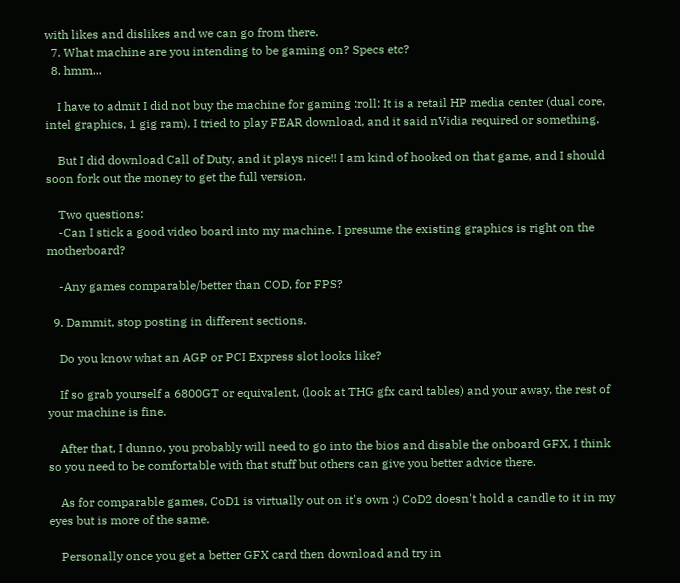with likes and dislikes and we can go from there.
  7. What machine are you intending to be gaming on? Specs etc?
  8. hmm...

    I have to admit I did not buy the machine for gaming :roll: It is a retail HP media center (dual core, intel graphics, 1 gig ram). I tried to play FEAR download, and it said nVidia required or something.

    But I did download Call of Duty, and it plays nice!! I am kind of hooked on that game, and I should soon fork out the money to get the full version.

    Two questions:
    -Can I stick a good video board into my machine. I presume the existing graphics is right on the motherboard?

    -Any games comparable/better than COD, for FPS?

  9. Dammit, stop posting in different sections.

    Do you know what an AGP or PCI Express slot looks like?

    If so grab yourself a 6800GT or equivalent, (look at THG gfx card tables) and your away, the rest of your machine is fine.

    After that, I dunno, you probably will need to go into the bios and disable the onboard GFX, I think so you need to be comfortable with that stuff but others can give you better advice there.

    As for comparable games, CoD1 is virtually out on it's own :) CoD2 doesn't hold a candle to it in my eyes but is more of the same.

    Personally once you get a better GFX card then download and try in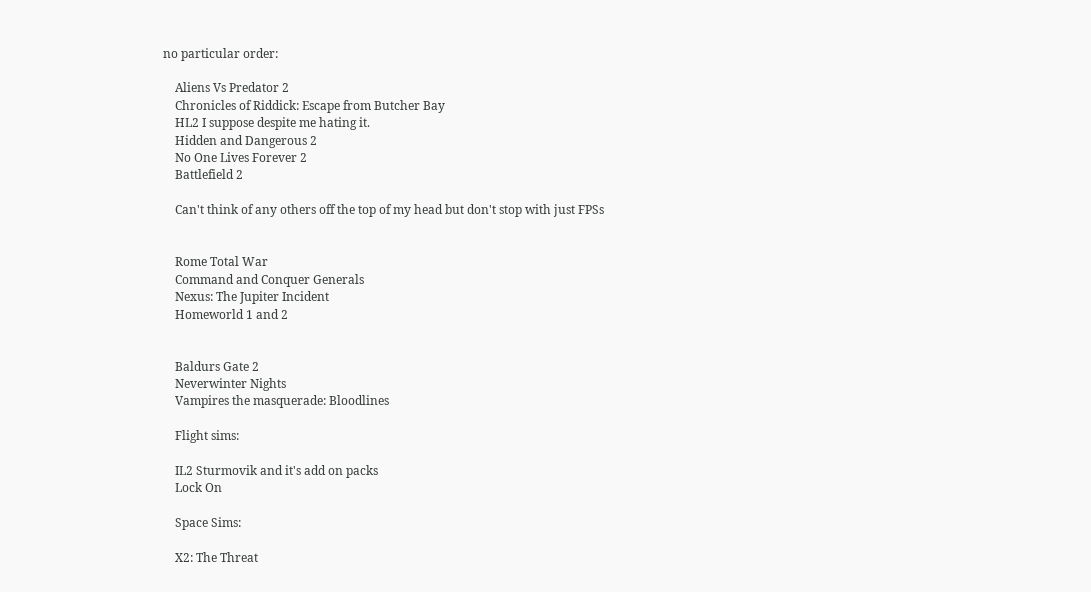no particular order:

    Aliens Vs Predator 2
    Chronicles of Riddick: Escape from Butcher Bay
    HL2 I suppose despite me hating it.
    Hidden and Dangerous 2
    No One Lives Forever 2
    Battlefield 2

    Can't think of any others off the top of my head but don't stop with just FPSs


    Rome Total War
    Command and Conquer Generals
    Nexus: The Jupiter Incident
    Homeworld 1 and 2


    Baldurs Gate 2
    Neverwinter Nights
    Vampires the masquerade: Bloodlines

    Flight sims:

    IL2 Sturmovik and it's add on packs
    Lock On

    Space Sims:

    X2: The Threat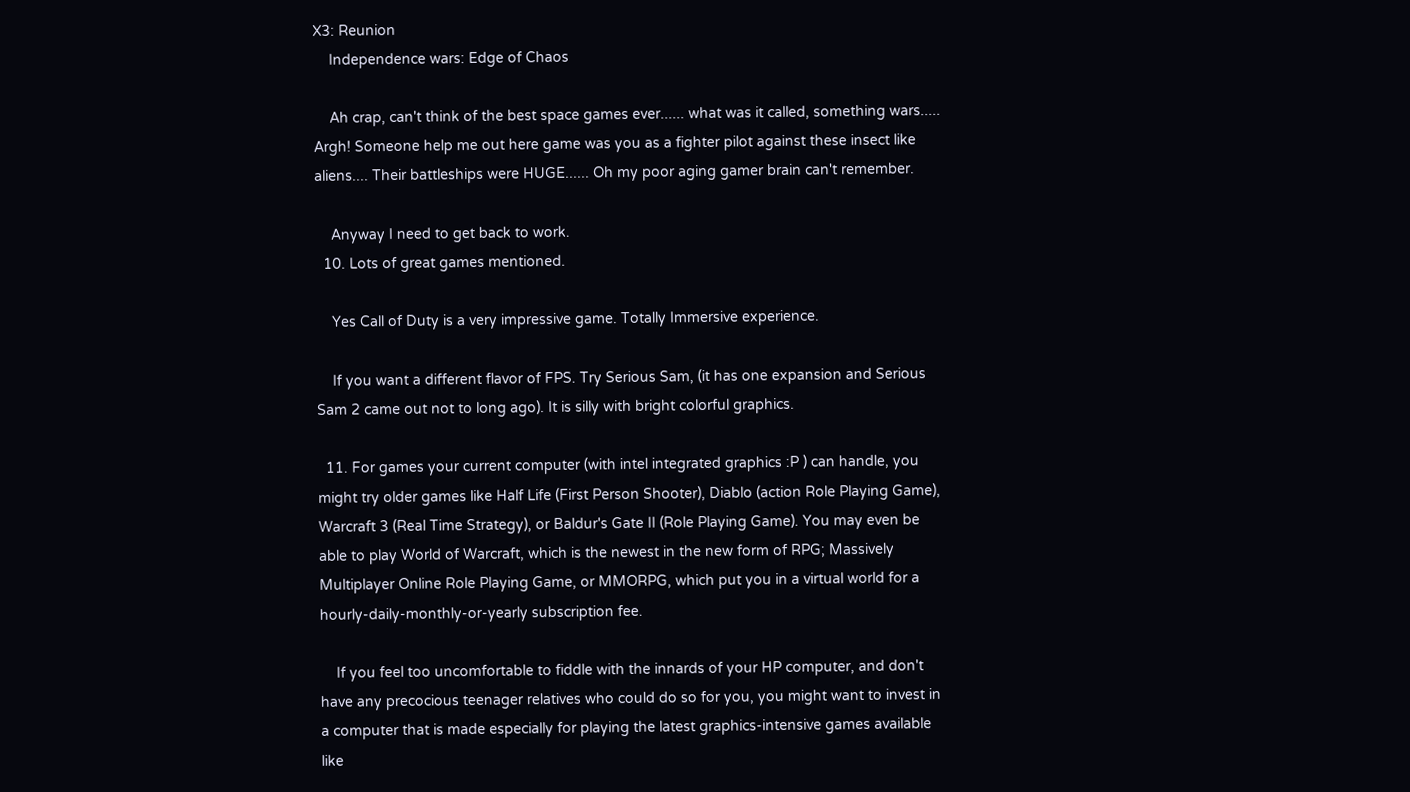X3: Reunion
    Independence wars: Edge of Chaos

    Ah crap, can't think of the best space games ever...... what was it called, something wars..... Argh! Someone help me out here game was you as a fighter pilot against these insect like aliens.... Their battleships were HUGE...... Oh my poor aging gamer brain can't remember.

    Anyway I need to get back to work.
  10. Lots of great games mentioned.

    Yes Call of Duty is a very impressive game. Totally Immersive experience.

    If you want a different flavor of FPS. Try Serious Sam, (it has one expansion and Serious Sam 2 came out not to long ago). It is silly with bright colorful graphics.

  11. For games your current computer (with intel integrated graphics :P ) can handle, you might try older games like Half Life (First Person Shooter), Diablo (action Role Playing Game), Warcraft 3 (Real Time Strategy), or Baldur's Gate II (Role Playing Game). You may even be able to play World of Warcraft, which is the newest in the new form of RPG; Massively Multiplayer Online Role Playing Game, or MMORPG, which put you in a virtual world for a hourly-daily-monthly-or-yearly subscription fee.

    If you feel too uncomfortable to fiddle with the innards of your HP computer, and don't have any precocious teenager relatives who could do so for you, you might want to invest in a computer that is made especially for playing the latest graphics-intensive games available like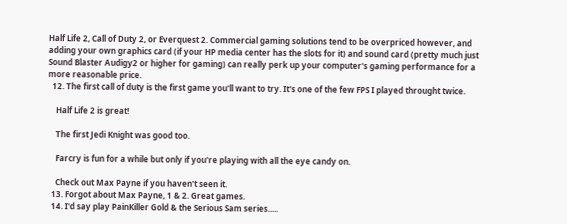Half Life 2, Call of Duty 2, or Everquest 2. Commercial gaming solutions tend to be overpriced however, and adding your own graphics card (if your HP media center has the slots for it) and sound card (pretty much just Sound Blaster Audigy2 or higher for gaming) can really perk up your computer's gaming performance for a more reasonable price.
  12. The first call of duty is the first game you'll want to try. It's one of the few FPS I played throught twice.

    Half Life 2 is great!

    The first Jedi Knight was good too.

    Farcry is fun for a while but only if you're playing with all the eye candy on.

    Check out Max Payne if you haven't seen it.
  13. Forgot about Max Payne, 1 & 2. Great games.
  14. I'd say play PainKiller Gold & the Serious Sam series.....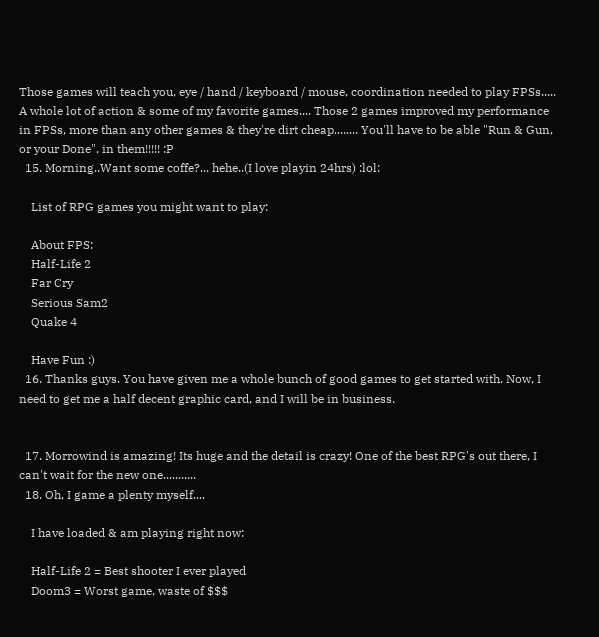Those games will teach you, eye / hand / keyboard / mouse, coordination needed to play FPSs..... A whole lot of action & some of my favorite games.... Those 2 games improved my performance in FPSs, more than any other games & they're dirt cheap........ You'll have to be able "Run & Gun, or your Done", in them!!!!! :P
  15. Morning..Want some coffe?... hehe..(I love playin 24hrs) :lol:

    List of RPG games you might want to play:

    About FPS:
    Half-Life 2
    Far Cry
    Serious Sam2
    Quake 4

    Have Fun :)
  16. Thanks guys. You have given me a whole bunch of good games to get started with. Now, I need to get me a half decent graphic card, and I will be in business.


  17. Morrowind is amazing! Its huge and the detail is crazy! One of the best RPG's out there, I can't wait for the new one...........
  18. Oh, I game a plenty myself....

    I have loaded & am playing right now:

    Half-Life 2 = Best shooter I ever played
    Doom3 = Worst game, waste of $$$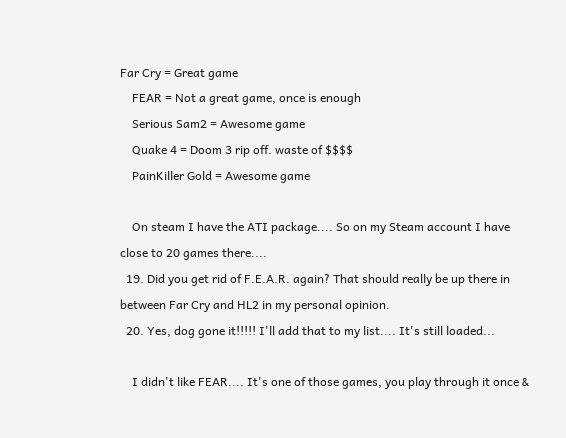Far Cry = Great game
    FEAR = Not a great game, once is enough
    Serious Sam2 = Awesome game
    Quake 4 = Doom 3 rip off. waste of $$$$
    PainKiller Gold = Awesome game

    On steam I have the ATI package.... So on my Steam account I have close to 20 games there....
  19. Did you get rid of F.E.A.R. again? That should really be up there in between Far Cry and HL2 in my personal opinion.
  20. Yes, dog gone it!!!!! I'll add that to my list.... It's still loaded...

    I didn't like FEAR.... It's one of those games, you play through it once &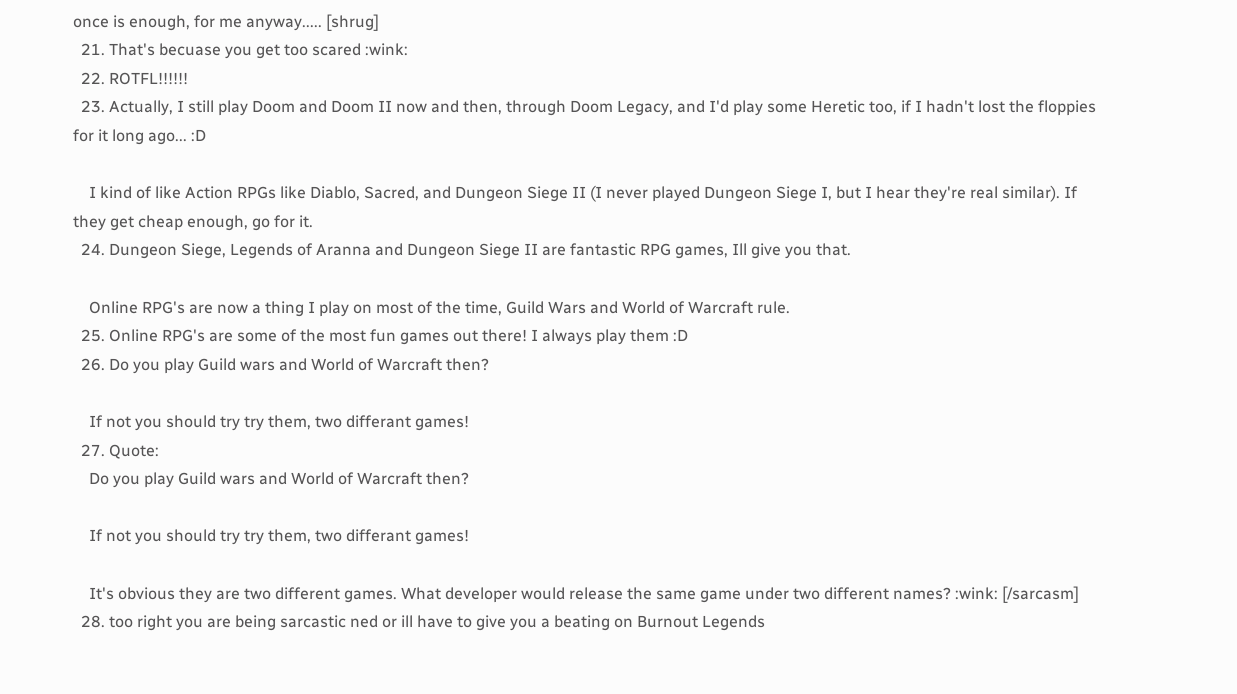once is enough, for me anyway..... [shrug]
  21. That's becuase you get too scared :wink:
  22. ROTFL!!!!!!
  23. Actually, I still play Doom and Doom II now and then, through Doom Legacy, and I'd play some Heretic too, if I hadn't lost the floppies for it long ago... :D

    I kind of like Action RPGs like Diablo, Sacred, and Dungeon Siege II (I never played Dungeon Siege I, but I hear they're real similar). If they get cheap enough, go for it.
  24. Dungeon Siege, Legends of Aranna and Dungeon Siege II are fantastic RPG games, Ill give you that.

    Online RPG's are now a thing I play on most of the time, Guild Wars and World of Warcraft rule.
  25. Online RPG's are some of the most fun games out there! I always play them :D
  26. Do you play Guild wars and World of Warcraft then?

    If not you should try try them, two differant games!
  27. Quote:
    Do you play Guild wars and World of Warcraft then?

    If not you should try try them, two differant games!

    It's obvious they are two different games. What developer would release the same game under two different names? :wink: [/sarcasm]
  28. too right you are being sarcastic ned or ill have to give you a beating on Burnout Legends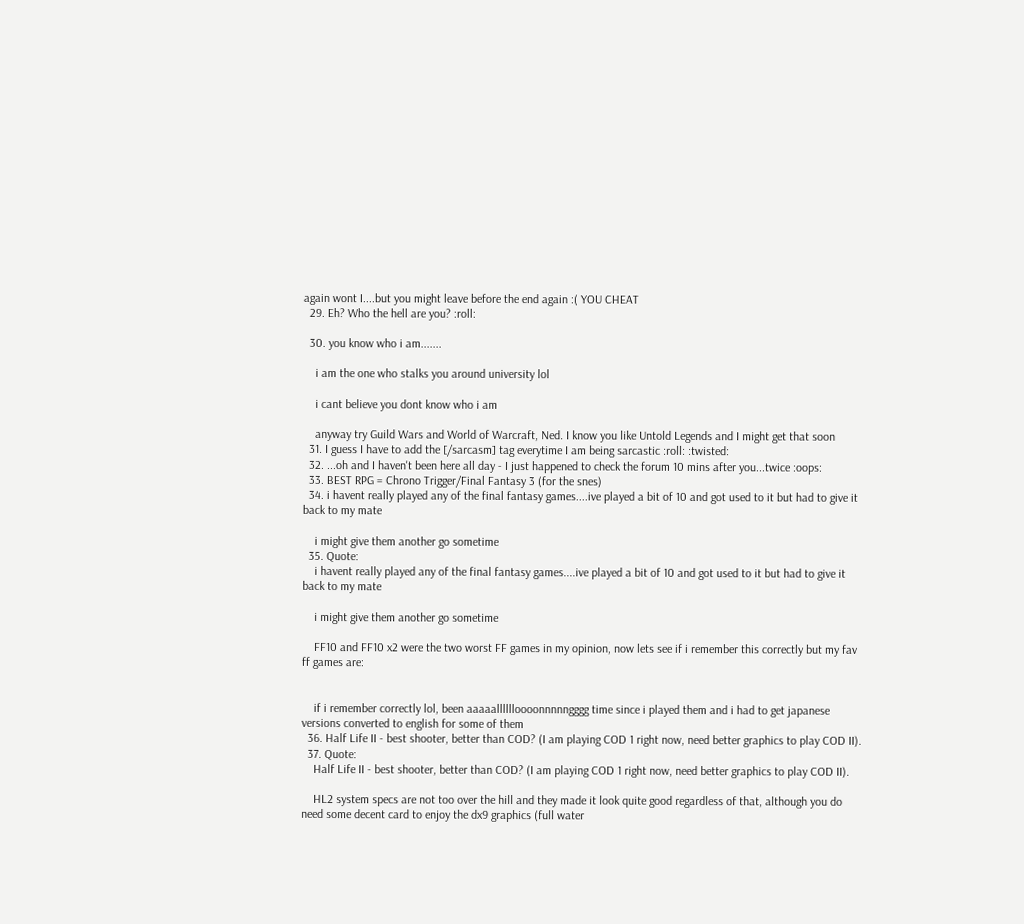again wont I....but you might leave before the end again :( YOU CHEAT
  29. Eh? Who the hell are you? :roll:

  30. you know who i am.......

    i am the one who stalks you around university lol

    i cant believe you dont know who i am

    anyway try Guild Wars and World of Warcraft, Ned. I know you like Untold Legends and I might get that soon
  31. I guess I have to add the [/sarcasm] tag everytime I am being sarcastic :roll: :twisted:
  32. ...oh and I haven't been here all day - I just happened to check the forum 10 mins after you...twice :oops:
  33. BEST RPG = Chrono Trigger/Final Fantasy 3 (for the snes)
  34. i havent really played any of the final fantasy games....ive played a bit of 10 and got used to it but had to give it back to my mate

    i might give them another go sometime
  35. Quote:
    i havent really played any of the final fantasy games....ive played a bit of 10 and got used to it but had to give it back to my mate

    i might give them another go sometime

    FF10 and FF10 x2 were the two worst FF games in my opinion, now lets see if i remember this correctly but my fav ff games are:


    if i remember correctly lol, been aaaaalllllloooonnnnngggg time since i played them and i had to get japanese versions converted to english for some of them
  36. Half Life II - best shooter, better than COD? (I am playing COD 1 right now, need better graphics to play COD II).
  37. Quote:
    Half Life II - best shooter, better than COD? (I am playing COD 1 right now, need better graphics to play COD II).

    HL2 system specs are not too over the hill and they made it look quite good regardless of that, although you do need some decent card to enjoy the dx9 graphics (full water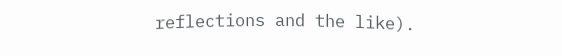reflections and the like).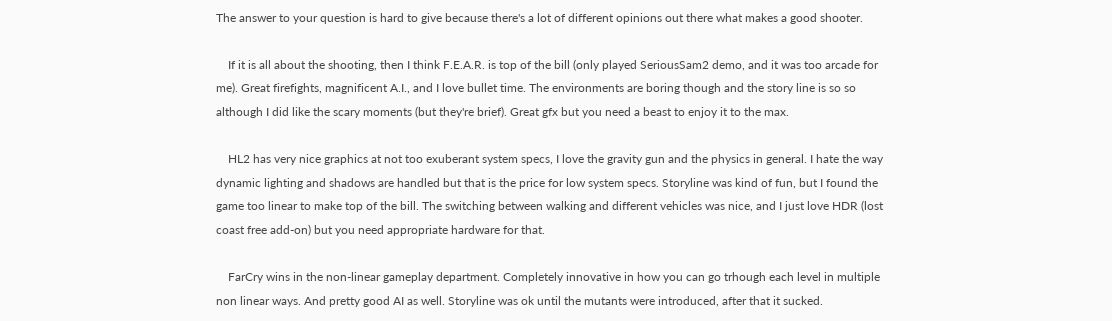The answer to your question is hard to give because there's a lot of different opinions out there what makes a good shooter.

    If it is all about the shooting, then I think F.E.A.R. is top of the bill (only played SeriousSam2 demo, and it was too arcade for me). Great firefights, magnificent A.I., and I love bullet time. The environments are boring though and the story line is so so although I did like the scary moments (but they're brief). Great gfx but you need a beast to enjoy it to the max.

    HL2 has very nice graphics at not too exuberant system specs, I love the gravity gun and the physics in general. I hate the way dynamic lighting and shadows are handled but that is the price for low system specs. Storyline was kind of fun, but I found the game too linear to make top of the bill. The switching between walking and different vehicles was nice, and I just love HDR (lost coast free add-on) but you need appropriate hardware for that.

    FarCry wins in the non-linear gameplay department. Completely innovative in how you can go trhough each level in multiple non linear ways. And pretty good AI as well. Storyline was ok until the mutants were introduced, after that it sucked.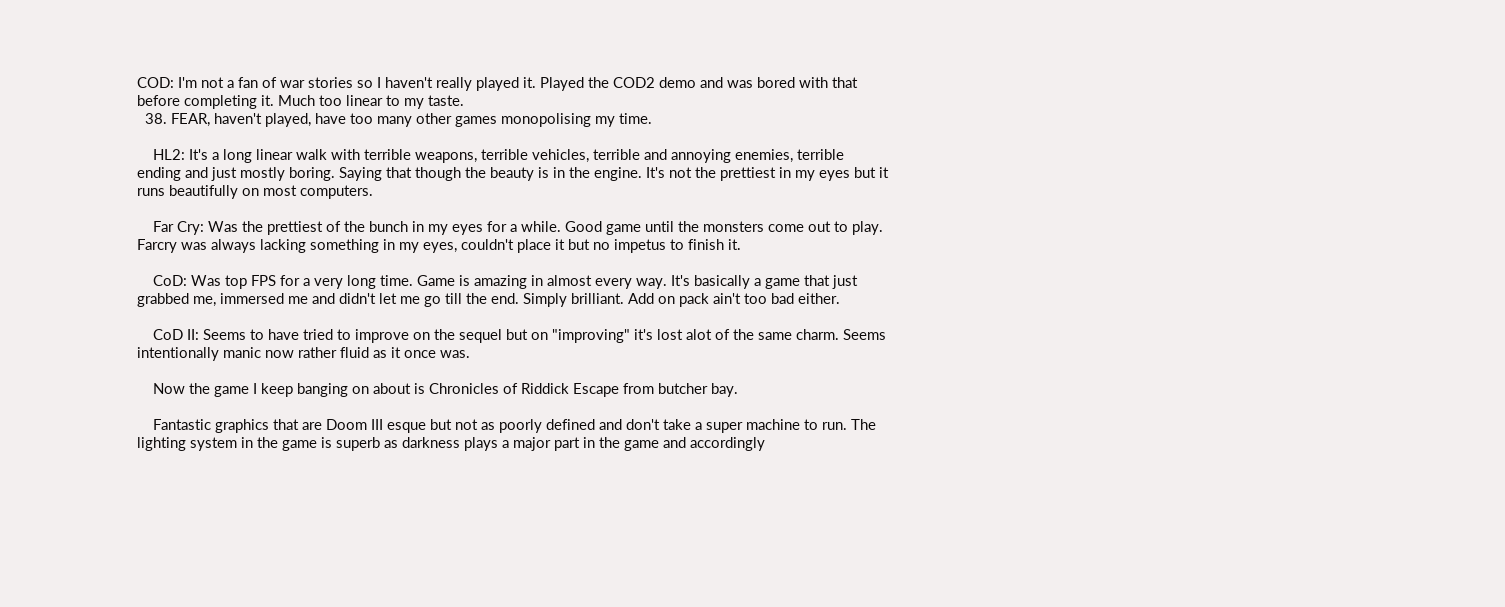COD: I'm not a fan of war stories so I haven't really played it. Played the COD2 demo and was bored with that before completing it. Much too linear to my taste.
  38. FEAR, haven't played, have too many other games monopolising my time.

    HL2: It's a long linear walk with terrible weapons, terrible vehicles, terrible and annoying enemies, terrible ending and just mostly boring. Saying that though the beauty is in the engine. It's not the prettiest in my eyes but it runs beautifully on most computers.

    Far Cry: Was the prettiest of the bunch in my eyes for a while. Good game until the monsters come out to play. Farcry was always lacking something in my eyes, couldn't place it but no impetus to finish it.

    CoD: Was top FPS for a very long time. Game is amazing in almost every way. It's basically a game that just grabbed me, immersed me and didn't let me go till the end. Simply brilliant. Add on pack ain't too bad either.

    CoD II: Seems to have tried to improve on the sequel but on "improving" it's lost alot of the same charm. Seems intentionally manic now rather fluid as it once was.

    Now the game I keep banging on about is Chronicles of Riddick Escape from butcher bay.

    Fantastic graphics that are Doom III esque but not as poorly defined and don't take a super machine to run. The lighting system in the game is superb as darkness plays a major part in the game and accordingly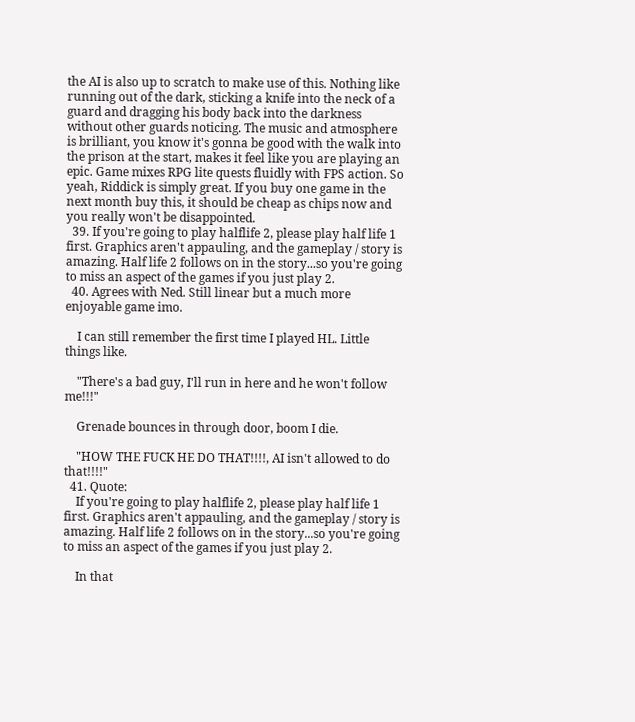the AI is also up to scratch to make use of this. Nothing like running out of the dark, sticking a knife into the neck of a guard and dragging his body back into the darkness without other guards noticing. The music and atmosphere is brilliant, you know it's gonna be good with the walk into the prison at the start, makes it feel like you are playing an epic. Game mixes RPG lite quests fluidly with FPS action. So yeah, Riddick is simply great. If you buy one game in the next month buy this, it should be cheap as chips now and you really won't be disappointed.
  39. If you're going to play halflife 2, please play half life 1 first. Graphics aren't appauling, and the gameplay / story is amazing. Half life 2 follows on in the story...so you're going to miss an aspect of the games if you just play 2.
  40. Agrees with Ned. Still linear but a much more enjoyable game imo.

    I can still remember the first time I played HL. Little things like.

    "There's a bad guy, I'll run in here and he won't follow me!!!"

    Grenade bounces in through door, boom I die.

    "HOW THE FUCK HE DO THAT!!!!, AI isn't allowed to do that!!!!"
  41. Quote:
    If you're going to play halflife 2, please play half life 1 first. Graphics aren't appauling, and the gameplay / story is amazing. Half life 2 follows on in the story...so you're going to miss an aspect of the games if you just play 2.

    In that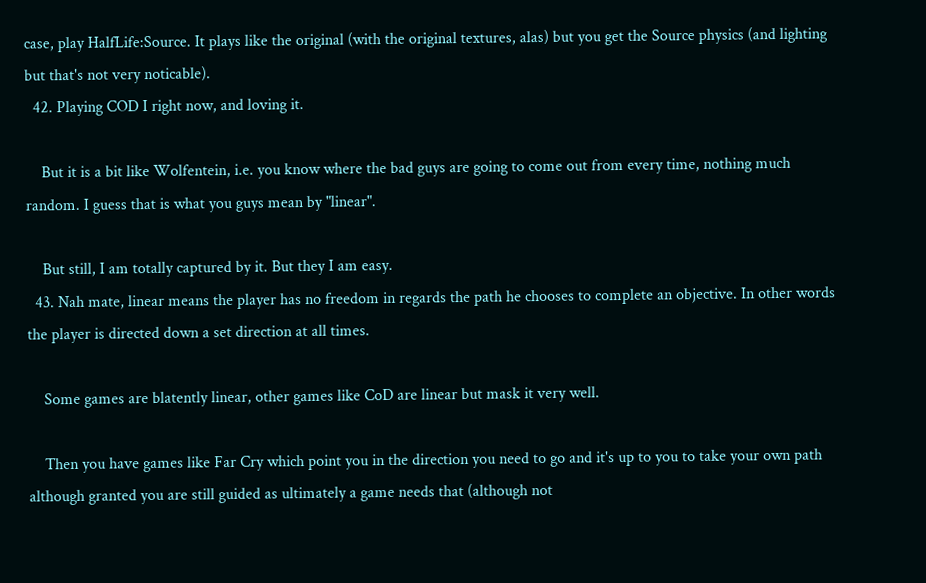case, play HalfLife:Source. It plays like the original (with the original textures, alas) but you get the Source physics (and lighting but that's not very noticable).
  42. Playing COD I right now, and loving it.

    But it is a bit like Wolfentein, i.e. you know where the bad guys are going to come out from every time, nothing much random. I guess that is what you guys mean by "linear".

    But still, I am totally captured by it. But they I am easy.
  43. Nah mate, linear means the player has no freedom in regards the path he chooses to complete an objective. In other words the player is directed down a set direction at all times.

    Some games are blatently linear, other games like CoD are linear but mask it very well.

    Then you have games like Far Cry which point you in the direction you need to go and it's up to you to take your own path although granted you are still guided as ultimately a game needs that (although not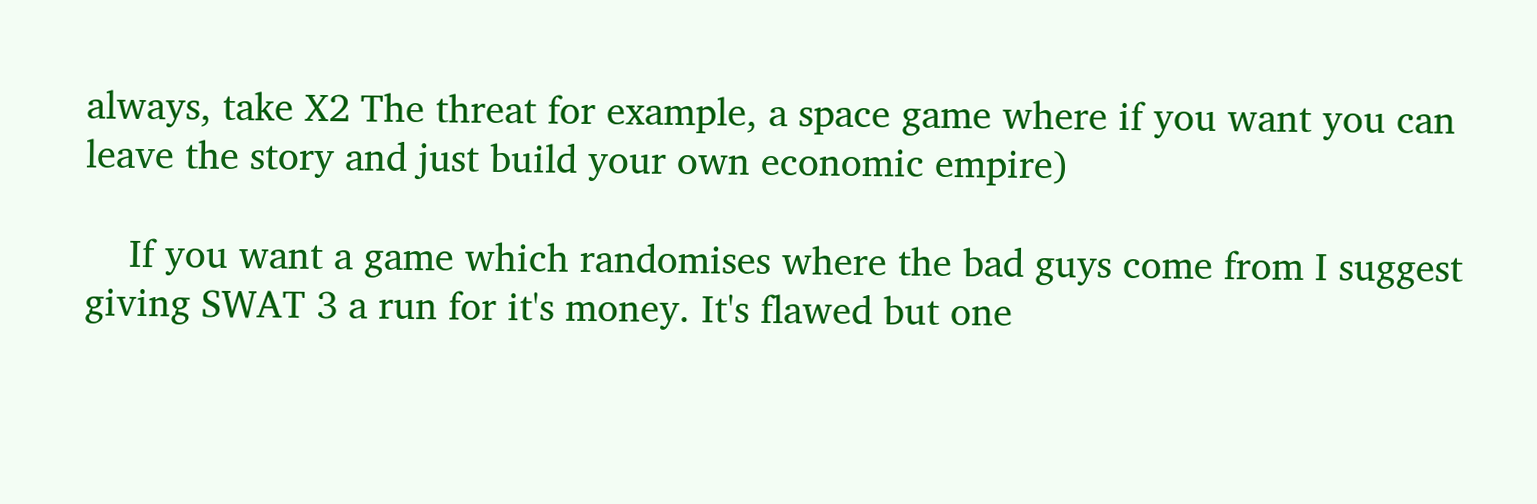always, take X2 The threat for example, a space game where if you want you can leave the story and just build your own economic empire)

    If you want a game which randomises where the bad guys come from I suggest giving SWAT 3 a run for it's money. It's flawed but one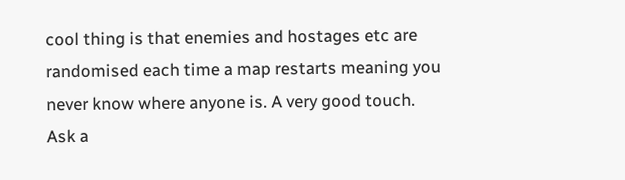cool thing is that enemies and hostages etc are randomised each time a map restarts meaning you never know where anyone is. A very good touch.
Ask a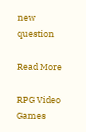new question

Read More

RPG Video Games